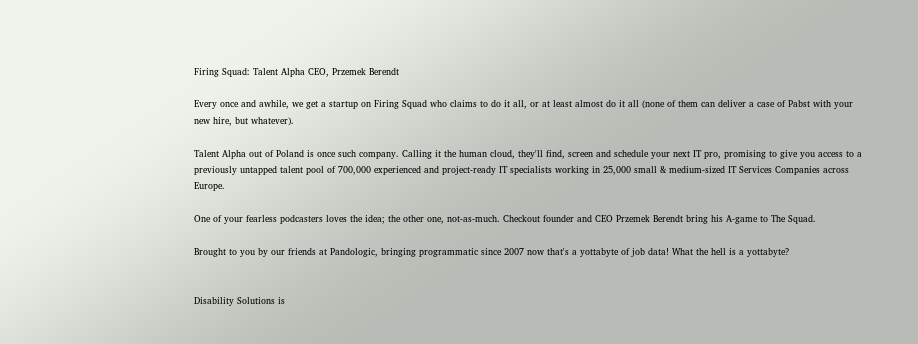Firing Squad: Talent Alpha CEO, Przemek Berendt

Every once and awhile, we get a startup on Firing Squad who claims to do it all, or at least almost do it all (none of them can deliver a case of Pabst with your new hire, but whatever).

Talent Alpha out of Poland is once such company. Calling it the human cloud, they'll find, screen and schedule your next IT pro, promising to give you access to a previously untapped talent pool of 700,000 experienced and project-ready IT specialists working in 25,000 small & medium-sized IT Services Companies across Europe.

One of your fearless podcasters loves the idea; the other one, not-as-much. Checkout founder and CEO Przemek Berendt bring his A-game to The Squad.

Brought to you by our friends at Pandologic, bringing programmatic since 2007 now that's a yottabyte of job data! What the hell is a yottabyte?


Disability Solutions is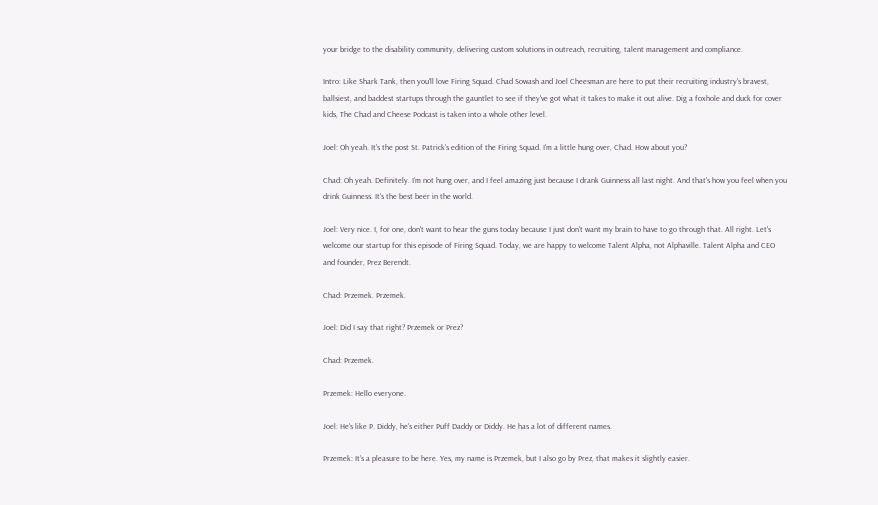your bridge to the disability community, delivering custom solutions in outreach, recruiting, talent management and compliance.

Intro: Like Shark Tank, then you'll love Firing Squad. Chad Sowash and Joel Cheesman are here to put their recruiting industry's bravest, ballsiest, and baddest startups through the gauntlet to see if they've got what it takes to make it out alive. Dig a foxhole and duck for cover kids, The Chad and Cheese Podcast is taken into a whole other level.

Joel: Oh yeah. It's the post St. Patrick's edition of the Firing Squad. I'm a little hung over, Chad. How about you?

Chad: Oh yeah. Definitely. I'm not hung over, and I feel amazing just because I drank Guinness all last night. And that's how you feel when you drink Guinness. It's the best beer in the world.

Joel: Very nice. I, for one, don't want to hear the guns today because I just don't want my brain to have to go through that. All right. Let's welcome our startup for this episode of Firing Squad. Today, we are happy to welcome Talent Alpha, not Alphaville. Talent Alpha and CEO and founder, Prez Berendt.

Chad: Przemek. Przemek.

Joel: Did I say that right? Przemek or Prez?

Chad: Przemek.

Przemek: Hello everyone.

Joel: He's like P. Diddy, he's either Puff Daddy or Diddy. He has a lot of different names.

Przemek: It's a pleasure to be here. Yes, my name is Przemek, but I also go by Prez, that makes it slightly easier.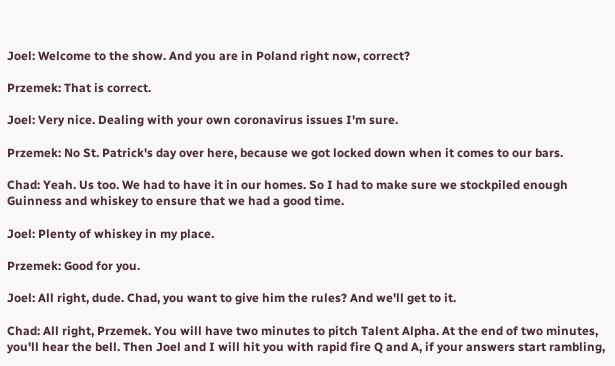Joel: Welcome to the show. And you are in Poland right now, correct?

Przemek: That is correct.

Joel: Very nice. Dealing with your own coronavirus issues I'm sure.

Przemek: No St. Patrick's day over here, because we got locked down when it comes to our bars.

Chad: Yeah. Us too. We had to have it in our homes. So I had to make sure we stockpiled enough Guinness and whiskey to ensure that we had a good time.

Joel: Plenty of whiskey in my place.

Przemek: Good for you.

Joel: All right, dude. Chad, you want to give him the rules? And we'll get to it.

Chad: All right, Przemek. You will have two minutes to pitch Talent Alpha. At the end of two minutes, you'll hear the bell. Then Joel and I will hit you with rapid fire Q and A, if your answers start rambling,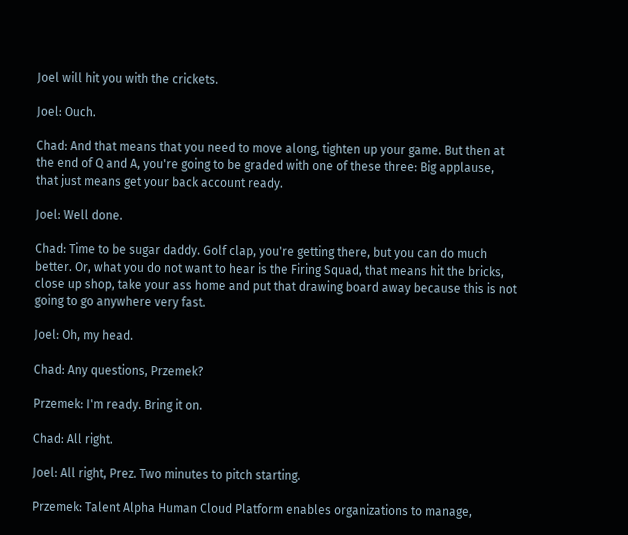Joel will hit you with the crickets.

Joel: Ouch.

Chad: And that means that you need to move along, tighten up your game. But then at the end of Q and A, you're going to be graded with one of these three: Big applause, that just means get your back account ready.

Joel: Well done.

Chad: Time to be sugar daddy. Golf clap, you're getting there, but you can do much better. Or, what you do not want to hear is the Firing Squad, that means hit the bricks, close up shop, take your ass home and put that drawing board away because this is not going to go anywhere very fast.

Joel: Oh, my head.

Chad: Any questions, Przemek?

Przemek: I'm ready. Bring it on.

Chad: All right.

Joel: All right, Prez. Two minutes to pitch starting.

Przemek: Talent Alpha Human Cloud Platform enables organizations to manage,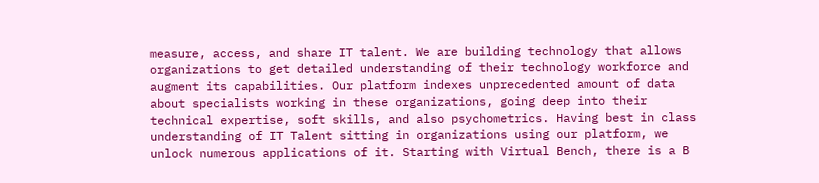measure, access, and share IT talent. We are building technology that allows organizations to get detailed understanding of their technology workforce and augment its capabilities. Our platform indexes unprecedented amount of data about specialists working in these organizations, going deep into their technical expertise, soft skills, and also psychometrics. Having best in class understanding of IT Talent sitting in organizations using our platform, we unlock numerous applications of it. Starting with Virtual Bench, there is a B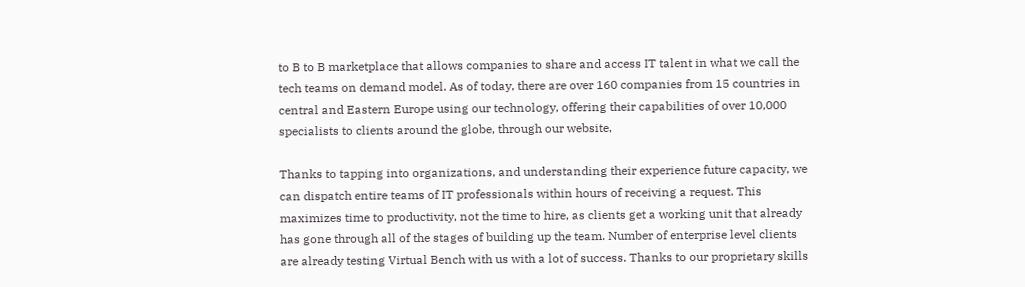to B to B marketplace that allows companies to share and access IT talent in what we call the tech teams on demand model. As of today, there are over 160 companies from 15 countries in central and Eastern Europe using our technology, offering their capabilities of over 10,000 specialists to clients around the globe, through our website,

Thanks to tapping into organizations, and understanding their experience future capacity, we can dispatch entire teams of IT professionals within hours of receiving a request. This maximizes time to productivity, not the time to hire, as clients get a working unit that already has gone through all of the stages of building up the team. Number of enterprise level clients are already testing Virtual Bench with us with a lot of success. Thanks to our proprietary skills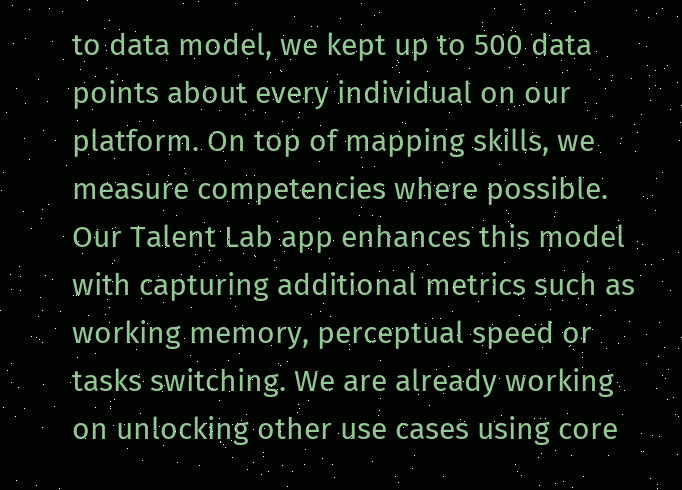to data model, we kept up to 500 data points about every individual on our platform. On top of mapping skills, we measure competencies where possible. Our Talent Lab app enhances this model with capturing additional metrics such as working memory, perceptual speed or tasks switching. We are already working on unlocking other use cases using core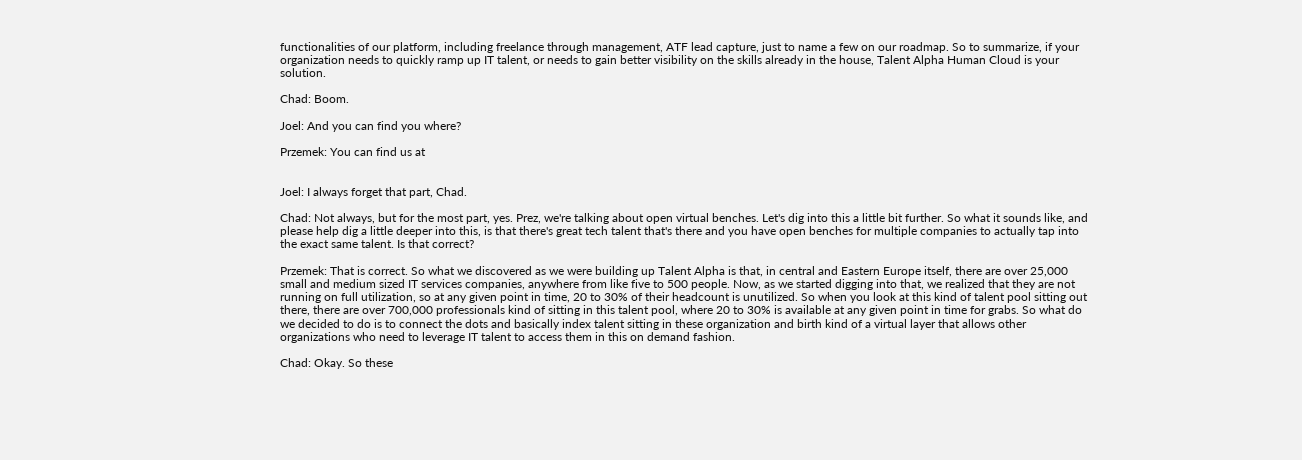functionalities of our platform, including freelance through management, ATF lead capture, just to name a few on our roadmap. So to summarize, if your organization needs to quickly ramp up IT talent, or needs to gain better visibility on the skills already in the house, Talent Alpha Human Cloud is your solution.

Chad: Boom.

Joel: And you can find you where?

Przemek: You can find us at


Joel: I always forget that part, Chad.

Chad: Not always, but for the most part, yes. Prez, we're talking about open virtual benches. Let's dig into this a little bit further. So what it sounds like, and please help dig a little deeper into this, is that there's great tech talent that's there and you have open benches for multiple companies to actually tap into the exact same talent. Is that correct?

Przemek: That is correct. So what we discovered as we were building up Talent Alpha is that, in central and Eastern Europe itself, there are over 25,000 small and medium sized IT services companies, anywhere from like five to 500 people. Now, as we started digging into that, we realized that they are not running on full utilization, so at any given point in time, 20 to 30% of their headcount is unutilized. So when you look at this kind of talent pool sitting out there, there are over 700,000 professionals kind of sitting in this talent pool, where 20 to 30% is available at any given point in time for grabs. So what do we decided to do is to connect the dots and basically index talent sitting in these organization and birth kind of a virtual layer that allows other organizations who need to leverage IT talent to access them in this on demand fashion.

Chad: Okay. So these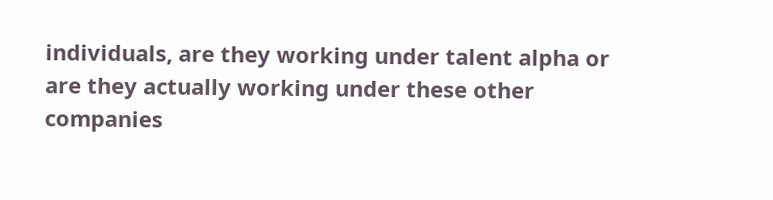individuals, are they working under talent alpha or are they actually working under these other companies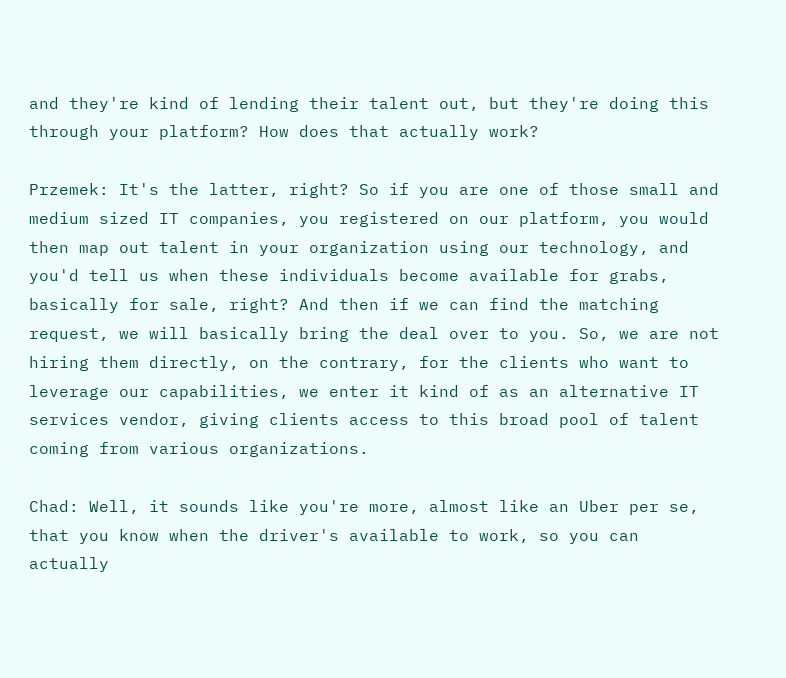and they're kind of lending their talent out, but they're doing this through your platform? How does that actually work?

Przemek: It's the latter, right? So if you are one of those small and medium sized IT companies, you registered on our platform, you would then map out talent in your organization using our technology, and you'd tell us when these individuals become available for grabs, basically for sale, right? And then if we can find the matching request, we will basically bring the deal over to you. So, we are not hiring them directly, on the contrary, for the clients who want to leverage our capabilities, we enter it kind of as an alternative IT services vendor, giving clients access to this broad pool of talent coming from various organizations.

Chad: Well, it sounds like you're more, almost like an Uber per se, that you know when the driver's available to work, so you can actually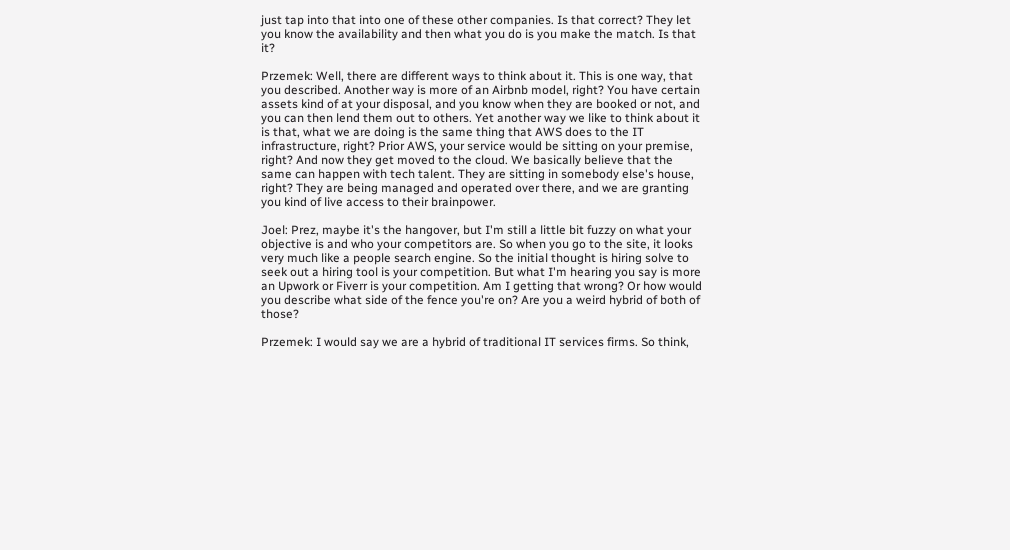just tap into that into one of these other companies. Is that correct? They let you know the availability and then what you do is you make the match. Is that it?

Przemek: Well, there are different ways to think about it. This is one way, that you described. Another way is more of an Airbnb model, right? You have certain assets kind of at your disposal, and you know when they are booked or not, and you can then lend them out to others. Yet another way we like to think about it is that, what we are doing is the same thing that AWS does to the IT infrastructure, right? Prior AWS, your service would be sitting on your premise, right? And now they get moved to the cloud. We basically believe that the same can happen with tech talent. They are sitting in somebody else's house, right? They are being managed and operated over there, and we are granting you kind of live access to their brainpower.

Joel: Prez, maybe it's the hangover, but I'm still a little bit fuzzy on what your objective is and who your competitors are. So when you go to the site, it looks very much like a people search engine. So the initial thought is hiring solve to seek out a hiring tool is your competition. But what I'm hearing you say is more an Upwork or Fiverr is your competition. Am I getting that wrong? Or how would you describe what side of the fence you're on? Are you a weird hybrid of both of those?

Przemek: I would say we are a hybrid of traditional IT services firms. So think,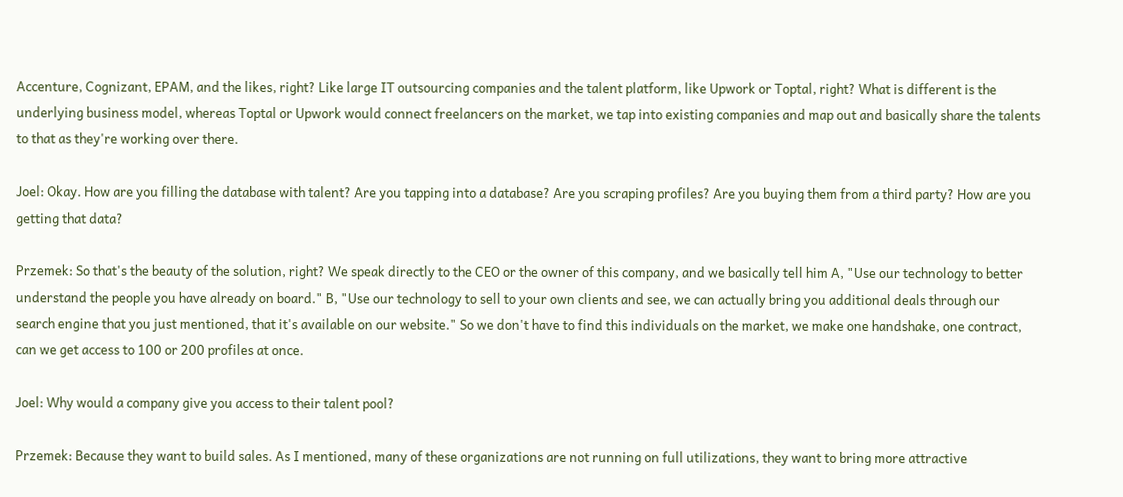Accenture, Cognizant, EPAM, and the likes, right? Like large IT outsourcing companies and the talent platform, like Upwork or Toptal, right? What is different is the underlying business model, whereas Toptal or Upwork would connect freelancers on the market, we tap into existing companies and map out and basically share the talents to that as they're working over there.

Joel: Okay. How are you filling the database with talent? Are you tapping into a database? Are you scraping profiles? Are you buying them from a third party? How are you getting that data?

Przemek: So that's the beauty of the solution, right? We speak directly to the CEO or the owner of this company, and we basically tell him A, "Use our technology to better understand the people you have already on board." B, "Use our technology to sell to your own clients and see, we can actually bring you additional deals through our search engine that you just mentioned, that it's available on our website." So we don't have to find this individuals on the market, we make one handshake, one contract, can we get access to 100 or 200 profiles at once.

Joel: Why would a company give you access to their talent pool?

Przemek: Because they want to build sales. As I mentioned, many of these organizations are not running on full utilizations, they want to bring more attractive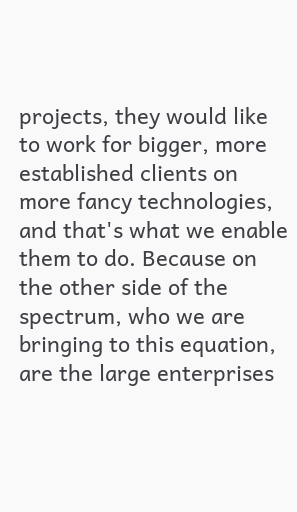projects, they would like to work for bigger, more established clients on more fancy technologies, and that's what we enable them to do. Because on the other side of the spectrum, who we are bringing to this equation, are the large enterprises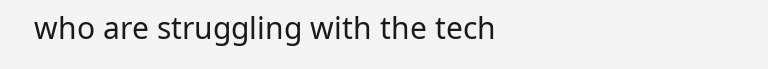who are struggling with the tech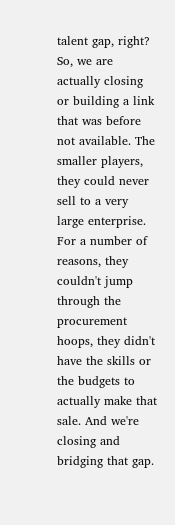talent gap, right? So, we are actually closing or building a link that was before not available. The smaller players, they could never sell to a very large enterprise. For a number of reasons, they couldn't jump through the procurement hoops, they didn't have the skills or the budgets to actually make that sale. And we're closing and bridging that gap.